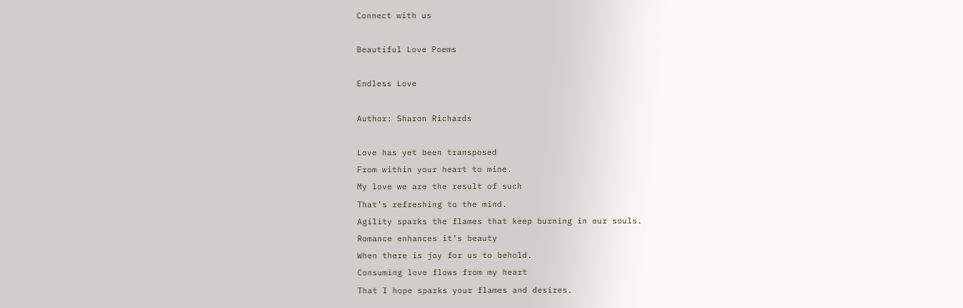Connect with us

Beautiful Love Poems

Endless Love

Author: Sharon Richards

Love has yet been transposed
From within your heart to mine.
My love we are the result of such
That’s refreshing to the mind.
Agility sparks the flames that keep burning in our souls.
Romance enhances it’s beauty
When there is joy for us to behold.
Consuming love flows from my heart
That I hope sparks your flames and desires.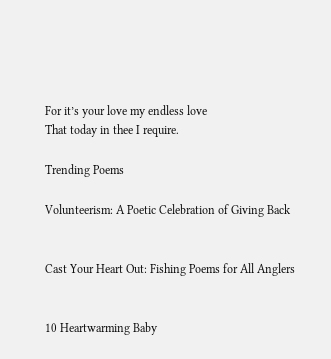For it’s your love my endless love
That today in thee I require.

Trending Poems

Volunteerism: A Poetic Celebration of Giving Back


Cast Your Heart Out: Fishing Poems for All Anglers


10 Heartwarming Baby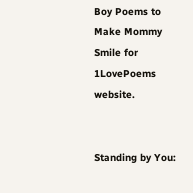Boy Poems to Make Mommy Smile for 1LovePoems website.


Standing by You: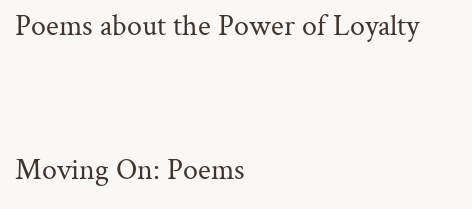Poems about the Power of Loyalty


Moving On: Poems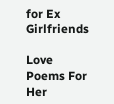for Ex Girlfriends

Love Poems For Her